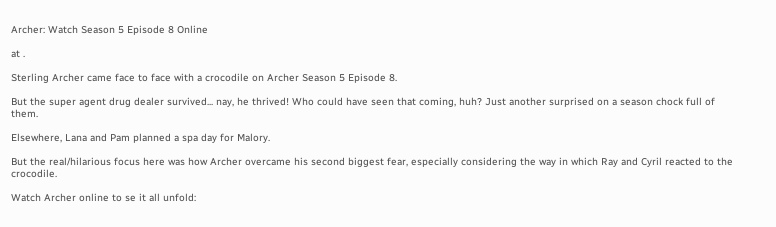Archer: Watch Season 5 Episode 8 Online

at .

Sterling Archer came face to face with a crocodile on Archer Season 5 Episode 8.

But the super agent drug dealer survived... nay, he thrived! Who could have seen that coming, huh? Just another surprised on a season chock full of them.

Elsewhere, Lana and Pam planned a spa day for Malory.

But the real/hilarious focus here was how Archer overcame his second biggest fear, especially considering the way in which Ray and Cyril reacted to the crocodile.

Watch Archer online to se it all unfold: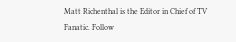Matt Richenthal is the Editor in Chief of TV Fanatic. Follow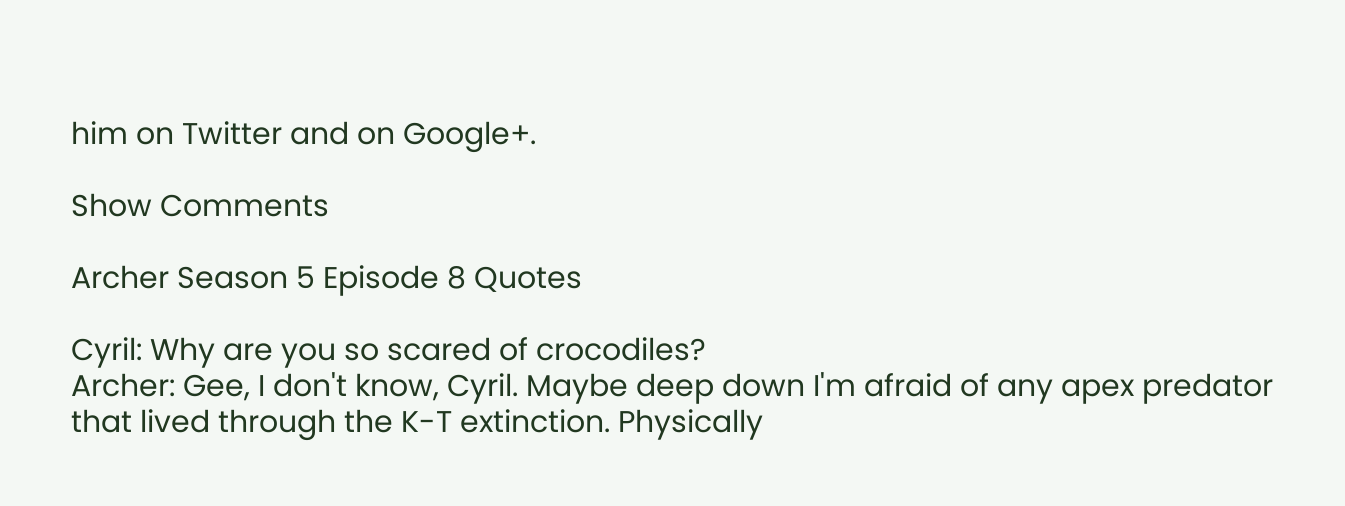him on Twitter and on Google+.

Show Comments

Archer Season 5 Episode 8 Quotes

Cyril: Why are you so scared of crocodiles?
Archer: Gee, I don't know, Cyril. Maybe deep down I'm afraid of any apex predator that lived through the K-T extinction. Physically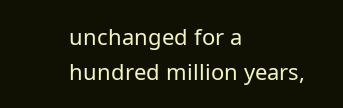unchanged for a hundred million years,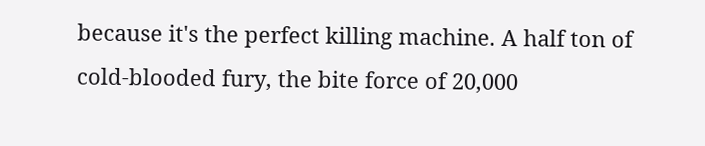because it's the perfect killing machine. A half ton of cold-blooded fury, the bite force of 20,000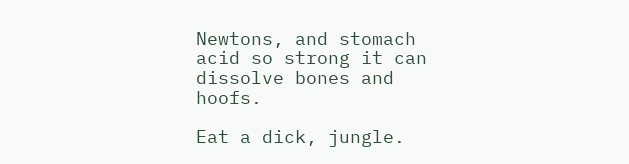Newtons, and stomach acid so strong it can dissolve bones and hoofs.

Eat a dick, jungle.